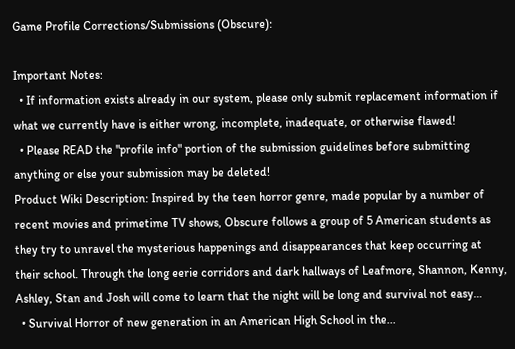Game Profile Corrections/Submissions (Obscure):

Important Notes:
  • If information exists already in our system, please only submit replacement information if what we currently have is either wrong, incomplete, inadequate, or otherwise flawed!
  • Please READ the "profile info" portion of the submission guidelines before submitting anything or else your submission may be deleted!
Product Wiki Description: Inspired by the teen horror genre, made popular by a number of recent movies and primetime TV shows, Obscure follows a group of 5 American students as they try to unravel the mysterious happenings and disappearances that keep occurring at their school. Through the long eerie corridors and dark hallways of Leafmore, Shannon, Kenny, Ashley, Stan and Josh will come to learn that the night will be long and survival not easy…
  • Survival Horror of new generation in an American High School in the...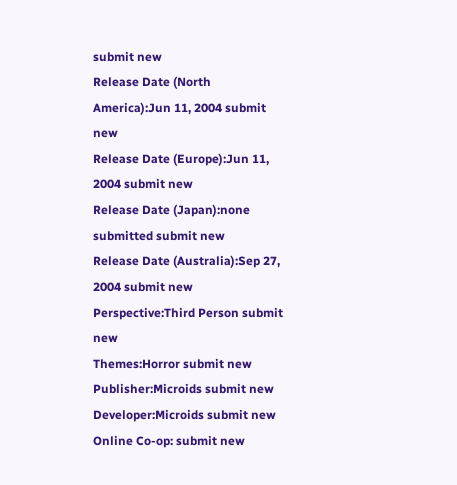submit new
Release Date (North America):Jun 11, 2004 submit new
Release Date (Europe):Jun 11, 2004 submit new
Release Date (Japan):none submitted submit new
Release Date (Australia):Sep 27, 2004 submit new
Perspective:Third Person submit new
Themes:Horror submit new
Publisher:Microids submit new
Developer:Microids submit new
Online Co-op: submit new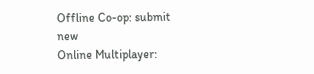Offline Co-op: submit new
Online Multiplayer: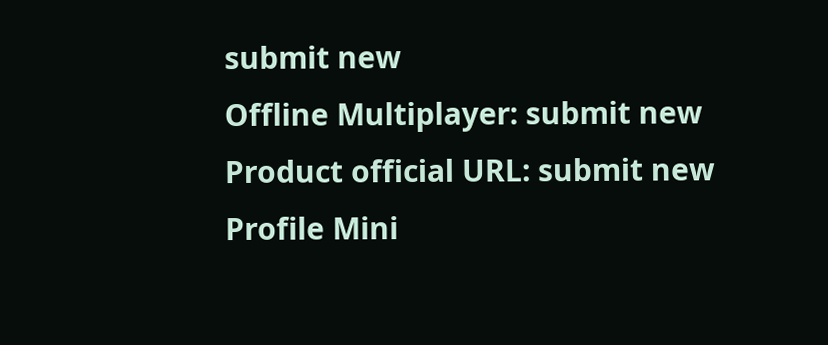submit new
Offline Multiplayer: submit new
Product official URL: submit new
Profile Mini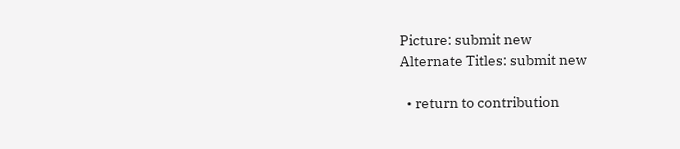Picture: submit new
Alternate Titles: submit new

  • return to contribution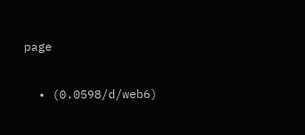page

  • (0.0598/d/web6)